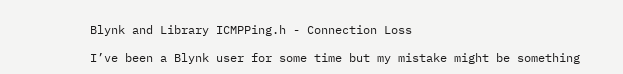Blynk and Library ICMPPing.h - Connection Loss

I’ve been a Blynk user for some time but my mistake might be something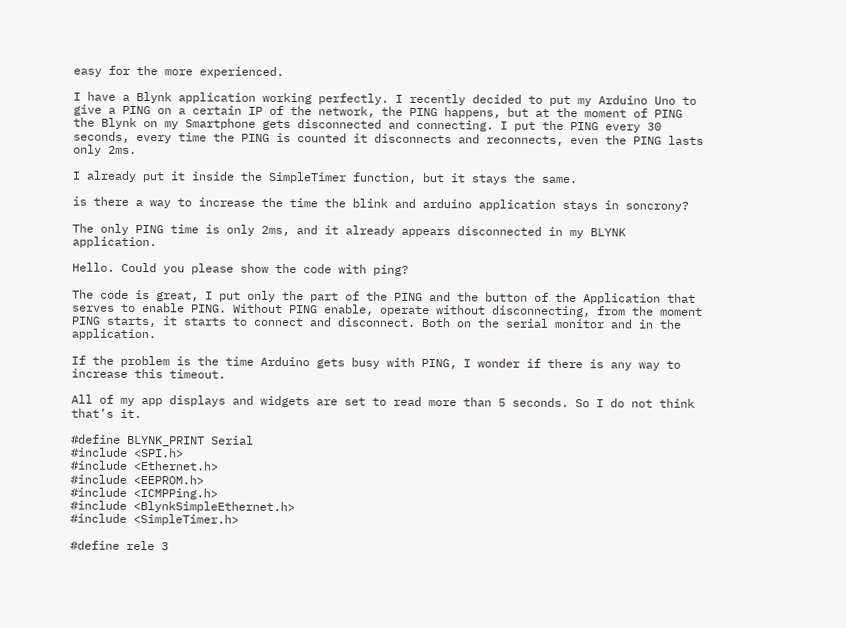easy for the more experienced.

I have a Blynk application working perfectly. I recently decided to put my Arduino Uno to give a PING on a certain IP of the network, the PING happens, but at the moment of PING the Blynk on my Smartphone gets disconnected and connecting. I put the PING every 30 seconds, every time the PING is counted it disconnects and reconnects, even the PING lasts only 2ms.

I already put it inside the SimpleTimer function, but it stays the same.

is there a way to increase the time the blink and arduino application stays in soncrony?

The only PING time is only 2ms, and it already appears disconnected in my BLYNK application.

Hello. Could you please show the code with ping?

The code is great, I put only the part of the PING and the button of the Application that serves to enable PING. Without PING enable, operate without disconnecting, from the moment PING starts, it starts to connect and disconnect. Both on the serial monitor and in the application.

If the problem is the time Arduino gets busy with PING, I wonder if there is any way to increase this timeout.

All of my app displays and widgets are set to read more than 5 seconds. So I do not think that’s it.

#define BLYNK_PRINT Serial
#include <SPI.h>
#include <Ethernet.h>
#include <EEPROM.h>
#include <ICMPPing.h>
#include <BlynkSimpleEthernet.h>
#include <SimpleTimer.h>

#define rele 3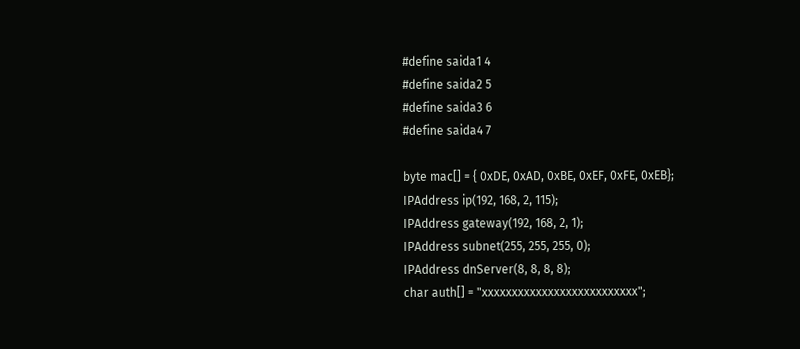#define saida1 4
#define saida2 5
#define saida3 6
#define saida4 7

byte mac[] = { 0xDE, 0xAD, 0xBE, 0xEF, 0xFE, 0xEB};
IPAddress ip(192, 168, 2, 115);
IPAddress gateway(192, 168, 2, 1);
IPAddress subnet(255, 255, 255, 0);
IPAddress dnServer(8, 8, 8, 8);
char auth[] = "xxxxxxxxxxxxxxxxxxxxxxxxxx";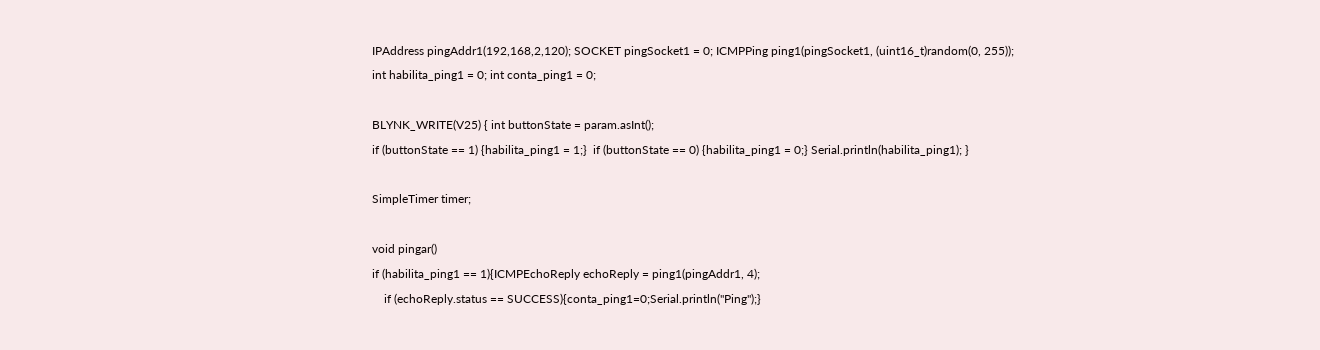IPAddress pingAddr1(192,168,2,120); SOCKET pingSocket1 = 0; ICMPPing ping1(pingSocket1, (uint16_t)random(0, 255));
int habilita_ping1 = 0; int conta_ping1 = 0;

BLYNK_WRITE(V25) { int buttonState = param.asInt();
if (buttonState == 1) {habilita_ping1 = 1;}  if (buttonState == 0) {habilita_ping1 = 0;} Serial.println(habilita_ping1); }

SimpleTimer timer;

void pingar()
if (habilita_ping1 == 1){ICMPEchoReply echoReply = ping1(pingAddr1, 4);
    if (echoReply.status == SUCCESS){conta_ping1=0;Serial.println("Ping");}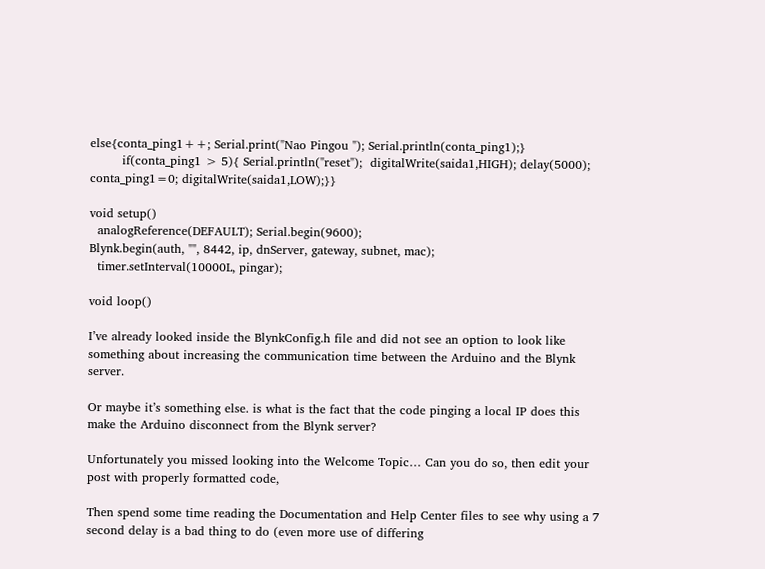else{conta_ping1++; Serial.print("Nao Pingou "); Serial.println(conta_ping1);}
        if(conta_ping1 > 5){ Serial.println("reset");  digitalWrite(saida1,HIGH); delay(5000); conta_ping1=0; digitalWrite(saida1,LOW);}}

void setup()
  analogReference(DEFAULT); Serial.begin(9600);
Blynk.begin(auth, "", 8442, ip, dnServer, gateway, subnet, mac);
  timer.setInterval(10000L, pingar);

void loop()

I’ve already looked inside the BlynkConfig.h file and did not see an option to look like something about increasing the communication time between the Arduino and the Blynk server.

Or maybe it’s something else. is what is the fact that the code pinging a local IP does this make the Arduino disconnect from the Blynk server?

Unfortunately you missed looking into the Welcome Topic… Can you do so, then edit your post with properly formatted code,

Then spend some time reading the Documentation and Help Center files to see why using a 7 second delay is a bad thing to do (even more use of differing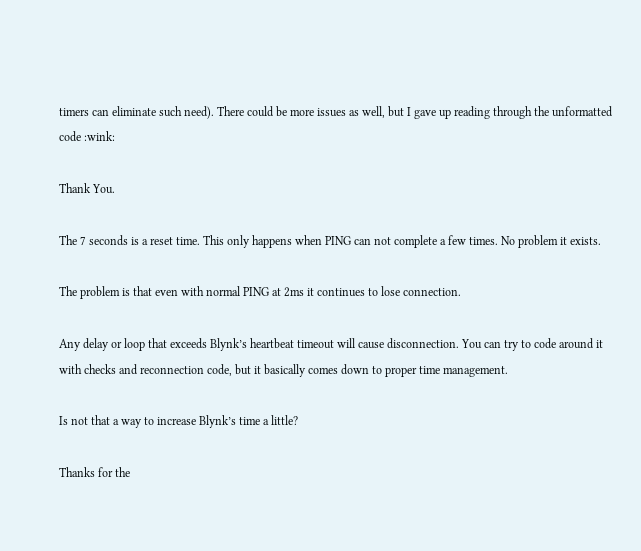timers can eliminate such need). There could be more issues as well, but I gave up reading through the unformatted code :wink:

Thank You.

The 7 seconds is a reset time. This only happens when PING can not complete a few times. No problem it exists.

The problem is that even with normal PING at 2ms it continues to lose connection.

Any delay or loop that exceeds Blynk’s heartbeat timeout will cause disconnection. You can try to code around it with checks and reconnection code, but it basically comes down to proper time management.

Is not that a way to increase Blynk’s time a little?

Thanks for the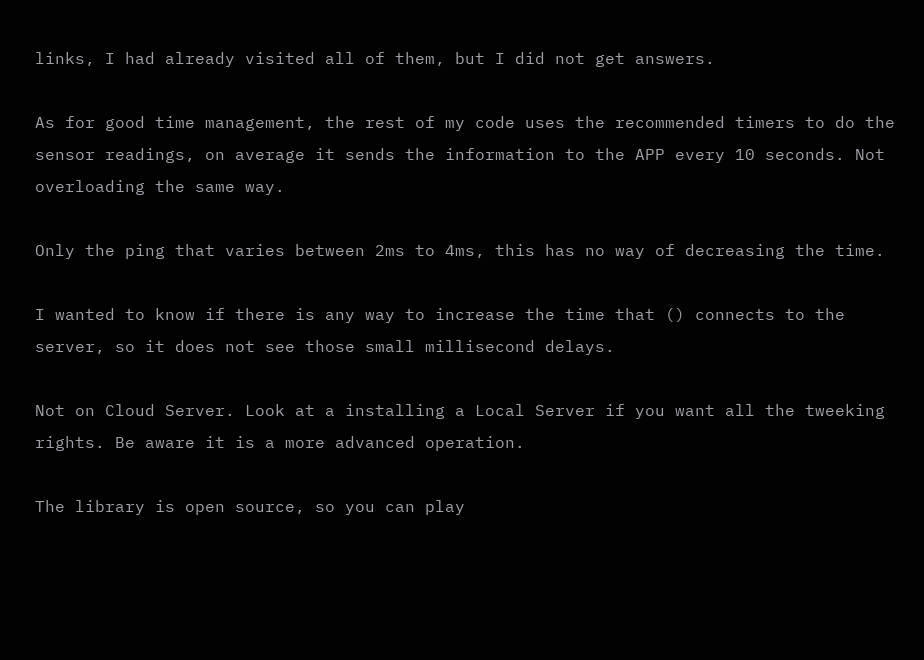links, I had already visited all of them, but I did not get answers.

As for good time management, the rest of my code uses the recommended timers to do the sensor readings, on average it sends the information to the APP every 10 seconds. Not overloading the same way.

Only the ping that varies between 2ms to 4ms, this has no way of decreasing the time.

I wanted to know if there is any way to increase the time that () connects to the server, so it does not see those small millisecond delays.

Not on Cloud Server. Look at a installing a Local Server if you want all the tweeking rights. Be aware it is a more advanced operation.

The library is open source, so you can play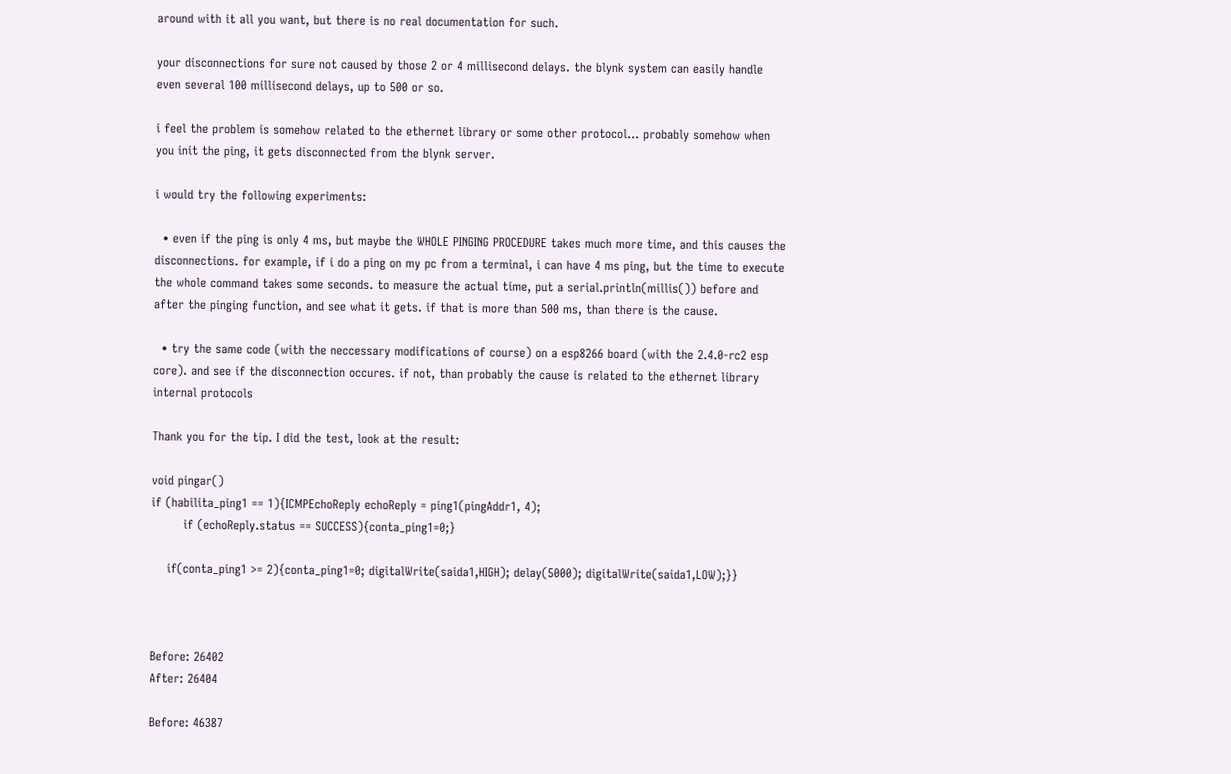around with it all you want, but there is no real documentation for such.

your disconnections for sure not caused by those 2 or 4 millisecond delays. the blynk system can easily handle even several 100 millisecond delays, up to 500 or so.

i feel the problem is somehow related to the ethernet library or some other protocol… probably somehow when you init the ping, it gets disconnected from the blynk server.

i would try the following experiments:

  • even if the ping is only 4 ms, but maybe the WHOLE PINGING PROCEDURE takes much more time, and this causes the disconnections. for example, if i do a ping on my pc from a terminal, i can have 4 ms ping, but the time to execute the whole command takes some seconds. to measure the actual time, put a serial.println(millis()) before and after the pinging function, and see what it gets. if that is more than 500 ms, than there is the cause.

  • try the same code (with the neccessary modifications of course) on a esp8266 board (with the 2.4.0-rc2 esp core). and see if the disconnection occures. if not, than probably the cause is related to the ethernet library internal protocols

Thank you for the tip. I did the test, look at the result:

void pingar()
if (habilita_ping1 == 1){ICMPEchoReply echoReply = ping1(pingAddr1, 4);
        if (echoReply.status == SUCCESS){conta_ping1=0;}

    if(conta_ping1 >= 2){conta_ping1=0; digitalWrite(saida1,HIGH); delay(5000); digitalWrite(saida1,LOW);}}



Before: 26402
After: 26404

Before: 46387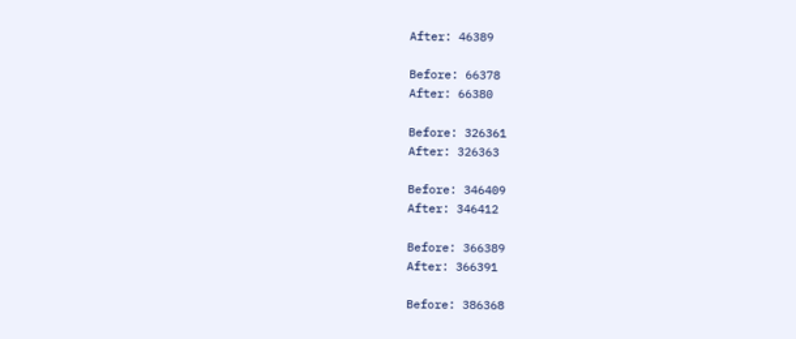After: 46389

Before: 66378
After: 66380

Before: 326361
After: 326363

Before: 346409
After: 346412

Before: 366389
After: 366391

Before: 386368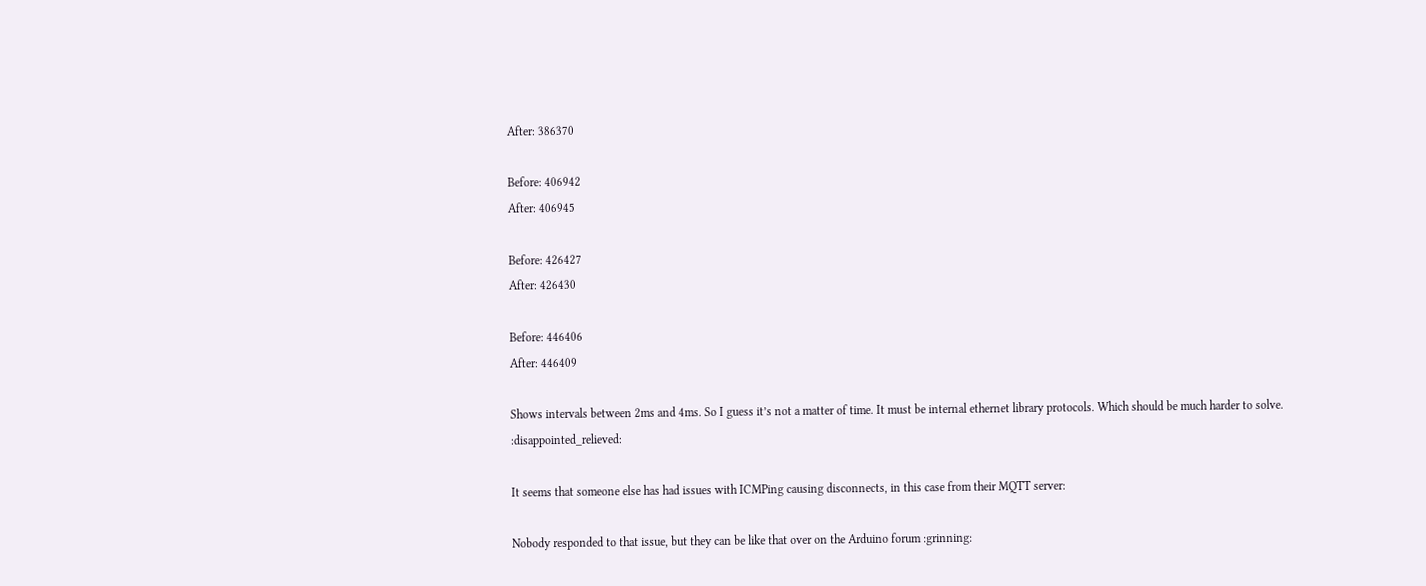After: 386370

Before: 406942
After: 406945

Before: 426427
After: 426430

Before: 446406
After: 446409

Shows intervals between 2ms and 4ms. So I guess it’s not a matter of time. It must be internal ethernet library protocols. Which should be much harder to solve. :disappointed_relieved:

It seems that someone else has had issues with ICMPing causing disconnects, in this case from their MQTT server:

Nobody responded to that issue, but they can be like that over on the Arduino forum :grinning: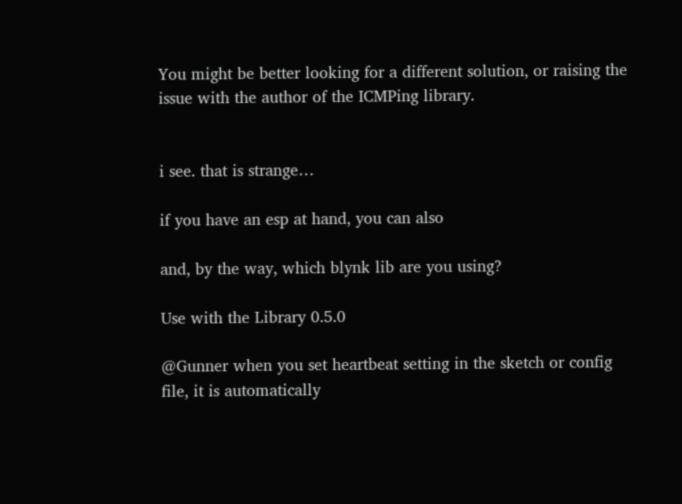You might be better looking for a different solution, or raising the issue with the author of the ICMPing library.


i see. that is strange…

if you have an esp at hand, you can also

and, by the way, which blynk lib are you using?

Use with the Library 0.5.0

@Gunner when you set heartbeat setting in the sketch or config file, it is automatically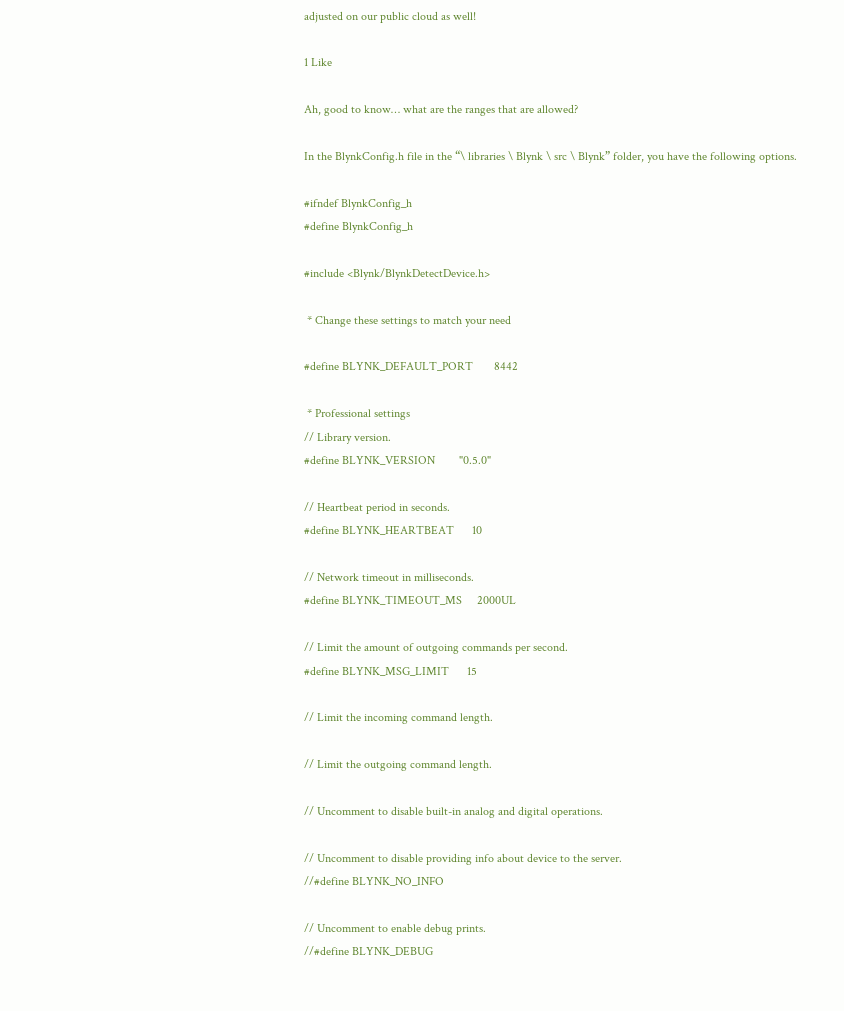adjusted on our public cloud as well!

1 Like

Ah, good to know… what are the ranges that are allowed?

In the BlynkConfig.h file in the “\ libraries \ Blynk \ src \ Blynk” folder, you have the following options.

#ifndef BlynkConfig_h
#define BlynkConfig_h

#include <Blynk/BlynkDetectDevice.h>

 * Change these settings to match your need

#define BLYNK_DEFAULT_PORT       8442

 * Professional settings
// Library version.
#define BLYNK_VERSION        "0.5.0"

// Heartbeat period in seconds.
#define BLYNK_HEARTBEAT      10

// Network timeout in milliseconds.
#define BLYNK_TIMEOUT_MS     2000UL

// Limit the amount of outgoing commands per second.
#define BLYNK_MSG_LIMIT      15

// Limit the incoming command length.

// Limit the outgoing command length.

// Uncomment to disable built-in analog and digital operations.

// Uncomment to disable providing info about device to the server.
//#define BLYNK_NO_INFO

// Uncomment to enable debug prints.
//#define BLYNK_DEBUG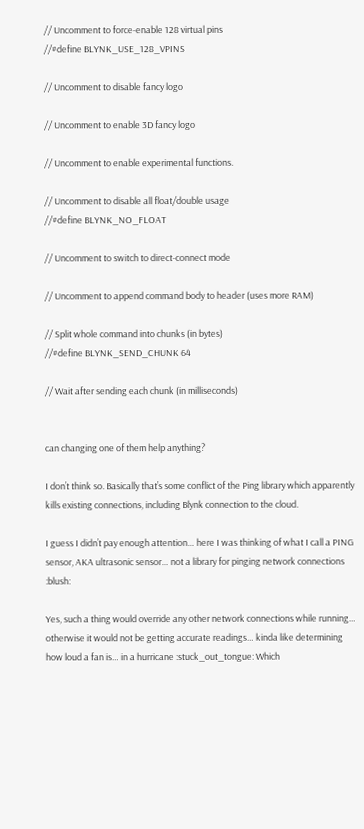// Uncomment to force-enable 128 virtual pins
//#define BLYNK_USE_128_VPINS

// Uncomment to disable fancy logo

// Uncomment to enable 3D fancy logo

// Uncomment to enable experimental functions.

// Uncomment to disable all float/double usage
//#define BLYNK_NO_FLOAT

// Uncomment to switch to direct-connect mode

// Uncomment to append command body to header (uses more RAM)

// Split whole command into chunks (in bytes)
//#define BLYNK_SEND_CHUNK 64

// Wait after sending each chunk (in milliseconds)


can changing one of them help anything?

I don’t think so. Basically that’s some conflict of the Ping library which apparently kills existing connections, including Blynk connection to the cloud.

I guess I didn’t pay enough attention… here I was thinking of what I call a PING sensor, AKA ultrasonic sensor… not a library for pinging network connections :blush:

Yes, such a thing would override any other network connections while running… otherwise it would not be getting accurate readings… kinda like determining how loud a fan is… in a hurricane :stuck_out_tongue: Which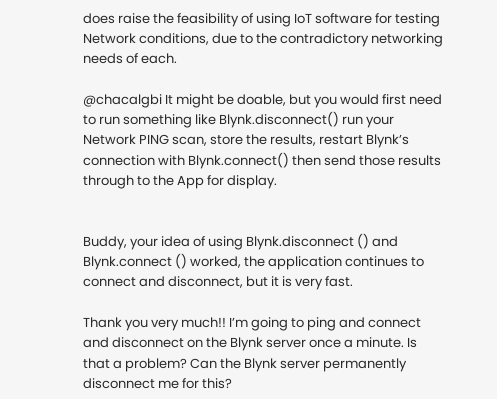does raise the feasibility of using IoT software for testing Network conditions, due to the contradictory networking needs of each.

@chacalgbi It might be doable, but you would first need to run something like Blynk.disconnect() run your Network PING scan, store the results, restart Blynk’s connection with Blynk.connect() then send those results through to the App for display.


Buddy, your idea of using Blynk.disconnect () and Blynk.connect () worked, the application continues to connect and disconnect, but it is very fast.

Thank you very much!! I’m going to ping and connect and disconnect on the Blynk server once a minute. Is that a problem? Can the Blynk server permanently disconnect me for this?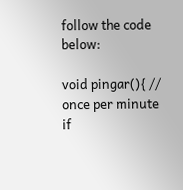follow the code below:

void pingar(){ // once per minute
if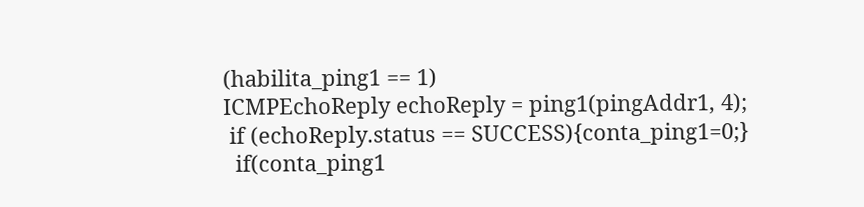(habilita_ping1 == 1)
ICMPEchoReply echoReply = ping1(pingAddr1, 4);
 if (echoReply.status == SUCCESS){conta_ping1=0;}
  if(conta_ping1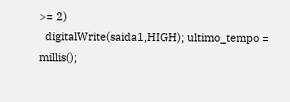>= 2)
  digitalWrite(saida1,HIGH); ultimo_tempo = millis();